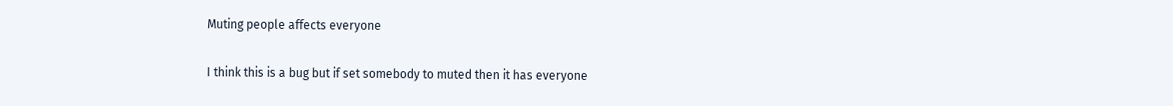Muting people affects everyone

I think this is a bug but if set somebody to muted then it has everyone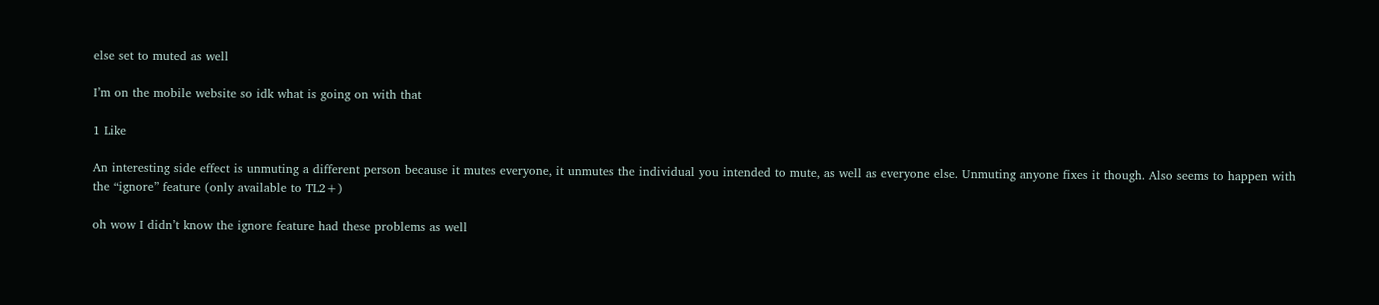else set to muted as well

I’m on the mobile website so idk what is going on with that

1 Like

An interesting side effect is unmuting a different person because it mutes everyone, it unmutes the individual you intended to mute, as well as everyone else. Unmuting anyone fixes it though. Also seems to happen with the “ignore” feature (only available to TL2+)

oh wow I didn’t know the ignore feature had these problems as well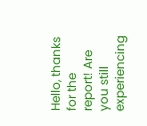Hello, thanks for the report! Are you still experiencing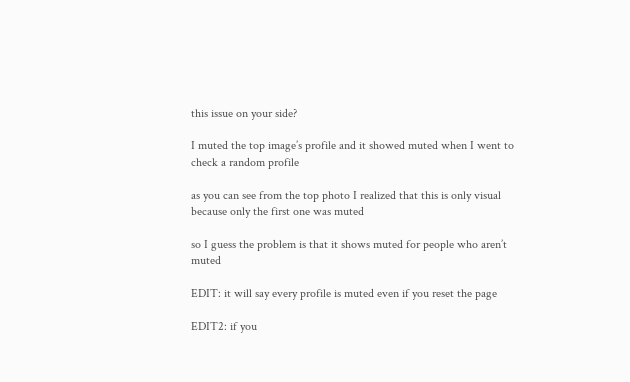this issue on your side?

I muted the top image’s profile and it showed muted when I went to check a random profile

as you can see from the top photo I realized that this is only visual because only the first one was muted

so I guess the problem is that it shows muted for people who aren’t muted

EDIT: it will say every profile is muted even if you reset the page

EDIT2: if you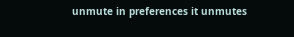unmute in preferences it unmutes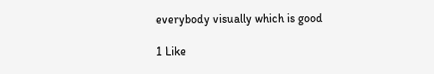everybody visually which is good

1 Like